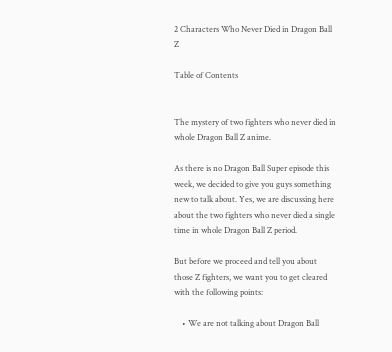2 Characters Who Never Died in Dragon Ball Z

Table of Contents


The mystery of two fighters who never died in whole Dragon Ball Z anime.

As there is no Dragon Ball Super episode this week, we decided to give you guys something new to talk about. Yes, we are discussing here about the two fighters who never died a single time in whole Dragon Ball Z period.

But before we proceed and tell you about those Z fighters, we want you to get cleared with the following points:

    • We are not talking about Dragon Ball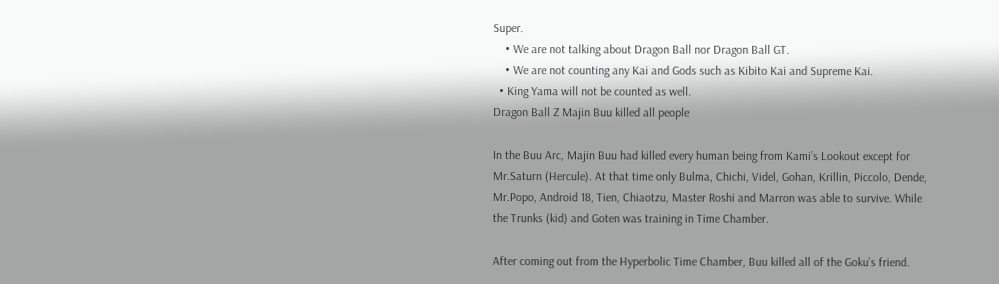Super.
    • We are not talking about Dragon Ball nor Dragon Ball GT.
    • We are not counting any Kai and Gods such as Kibito Kai and Supreme Kai.
  • King Yama will not be counted as well.
Dragon Ball Z Majin Buu killed all people

In the Buu Arc, Majin Buu had killed every human being from Kami’s Lookout except for Mr.Saturn (Hercule). At that time only Bulma, Chichi, Videl, Gohan, Krillin, Piccolo, Dende, Mr.Popo, Android 18, Tien, Chiaotzu, Master Roshi and Marron was able to survive. While the Trunks (kid) and Goten was training in Time Chamber.

After coming out from the Hyperbolic Time Chamber, Buu killed all of the Goku’s friend.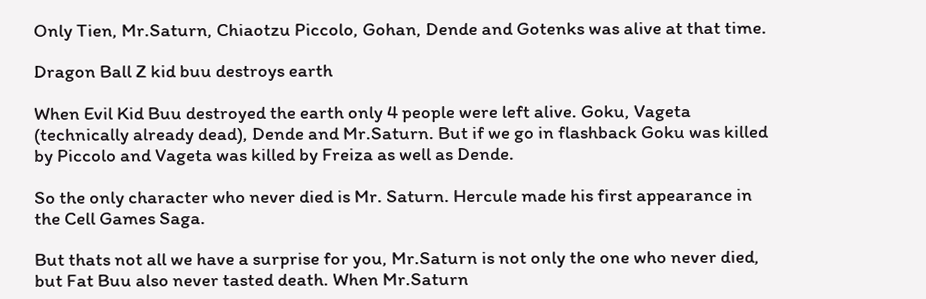Only Tien, Mr.Saturn, Chiaotzu Piccolo, Gohan, Dende and Gotenks was alive at that time.

Dragon Ball Z kid buu destroys earth

When Evil Kid Buu destroyed the earth only 4 people were left alive. Goku, Vageta (technically already dead), Dende and Mr.Saturn. But if we go in flashback Goku was killed by Piccolo and Vageta was killed by Freiza as well as Dende.

So the only character who never died is Mr. Saturn. Hercule made his first appearance in the Cell Games Saga.

But thats not all we have a surprise for you, Mr.Saturn is not only the one who never died, but Fat Buu also never tasted death. When Mr.Saturn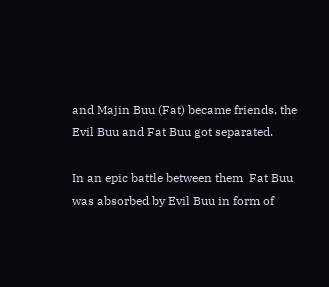and Majin Buu (Fat) became friends, the Evil Buu and Fat Buu got separated.

In an epic battle between them  Fat Buu was absorbed by Evil Buu in form of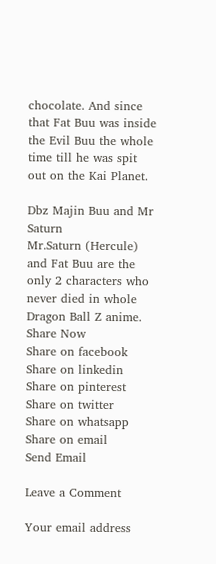chocolate. And since that Fat Buu was inside the Evil Buu the whole time till he was spit out on the Kai Planet.

Dbz Majin Buu and Mr Saturn
Mr.Saturn (Hercule) and Fat Buu are the only 2 characters who never died in whole Dragon Ball Z anime.
Share Now
Share on facebook
Share on linkedin
Share on pinterest
Share on twitter
Share on whatsapp
Share on email
Send Email

Leave a Comment

Your email address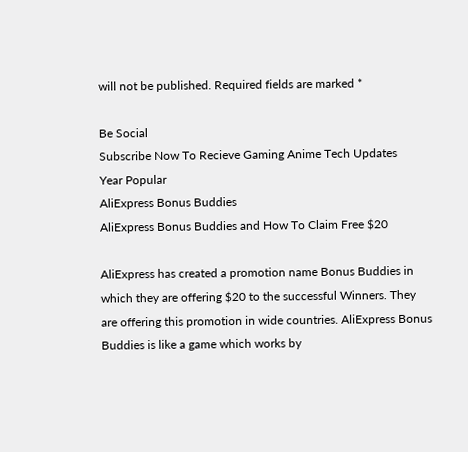will not be published. Required fields are marked *

Be Social
Subscribe Now To Recieve Gaming Anime Tech Updates
Year Popular
AliExpress Bonus Buddies
AliExpress Bonus Buddies and How To Claim Free $20

AliExpress has created a promotion name Bonus Buddies in which they are offering $20 to the successful Winners. They are offering this promotion in wide countries. AliExpress Bonus Buddies is like a game which works by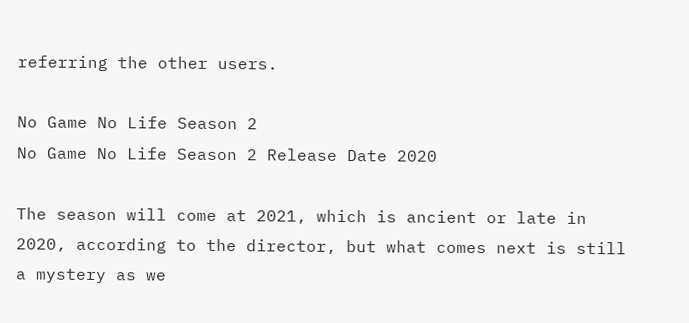referring the other users.

No Game No Life Season 2
No Game No Life Season 2 Release Date 2020

The season will come at 2021, which is ancient or late in 2020, according to the director, but what comes next is still a mystery as we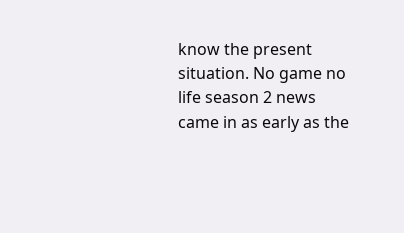know the present situation. No game no life season 2 news came in as early as the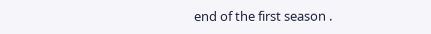end of the first season .